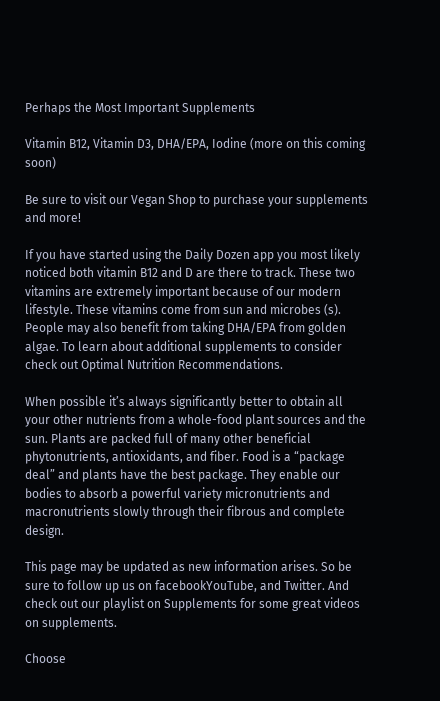Perhaps the Most Important Supplements

Vitamin B12, Vitamin D3, DHA/EPA, Iodine (more on this coming soon)

Be sure to visit our Vegan Shop to purchase your supplements and more!

If you have started using the Daily Dozen app you most likely noticed both vitamin B12 and D are there to track. These two vitamins are extremely important because of our modern lifestyle. These vitamins come from sun and microbes (s). People may also benefit from taking DHA/EPA from golden algae. To learn about additional supplements to consider check out Optimal Nutrition Recommendations.

When possible it’s always significantly better to obtain all your other nutrients from a whole-food plant sources and the sun. Plants are packed full of many other beneficial phytonutrients, antioxidants, and fiber. Food is a “package deal” and plants have the best package. They enable our bodies to absorb a powerful variety micronutrients and macronutrients slowly through their fibrous and complete design.

This page may be updated as new information arises. So be sure to follow up us on facebookYouTube, and Twitter. And check out our playlist on Supplements for some great videos on supplements.

Choose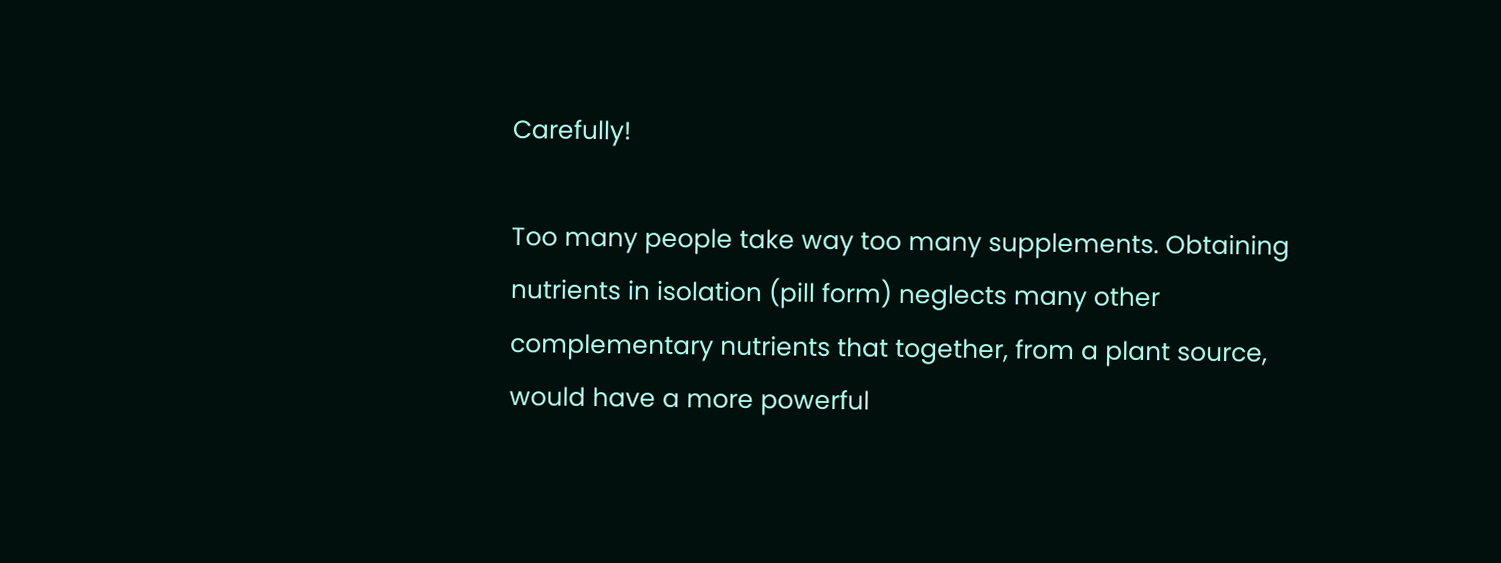Carefully!

Too many people take way too many supplements. Obtaining nutrients in isolation (pill form) neglects many other complementary nutrients that together, from a plant source, would have a more powerful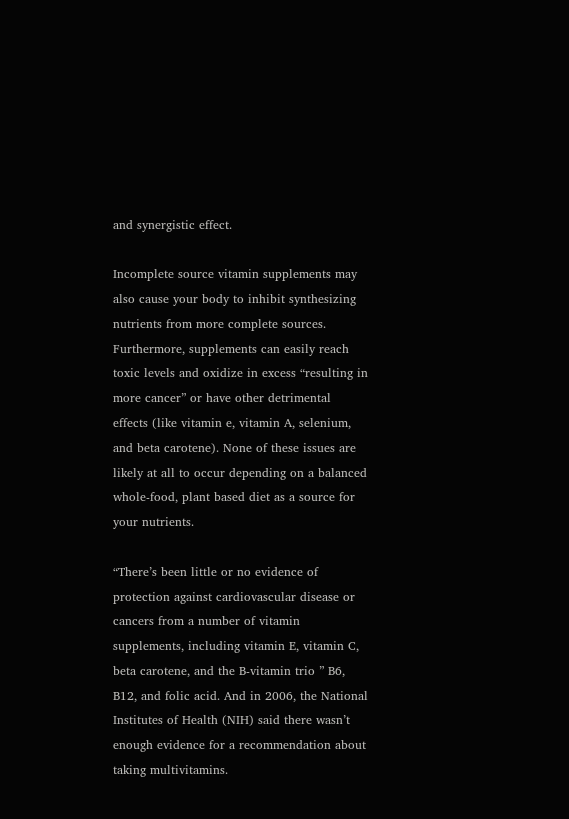and synergistic effect.

Incomplete source vitamin supplements may also cause your body to inhibit synthesizing nutrients from more complete sources. Furthermore, supplements can easily reach toxic levels and oxidize in excess “resulting in more cancer” or have other detrimental effects (like vitamin e, vitamin A, selenium, and beta carotene). None of these issues are likely at all to occur depending on a balanced whole-food, plant based diet as a source for your nutrients.

“There’s been little or no evidence of protection against cardiovascular disease or cancers from a number of vitamin supplements, including vitamin E, vitamin C, beta carotene, and the B-vitamin trio ” B6, B12, and folic acid. And in 2006, the National Institutes of Health (NIH) said there wasn’t enough evidence for a recommendation about taking multivitamins.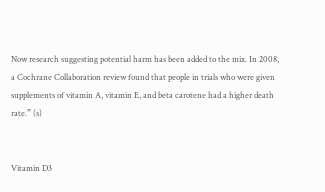Now research suggesting potential harm has been added to the mix. In 2008, a Cochrane Collaboration review found that people in trials who were given supplements of vitamin A, vitamin E, and beta carotene had a higher death rate.” (s)


Vitamin D3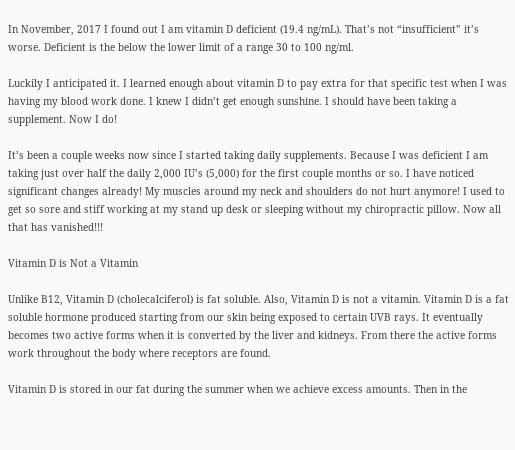In November, 2017 I found out I am vitamin D deficient (19.4 ng/mL). That’s not “insufficient” it’s worse. Deficient is the below the lower limit of a range 30 to 100 ng/ml.

Luckily I anticipated it. I learned enough about vitamin D to pay extra for that specific test when I was having my blood work done. I knew I didn’t get enough sunshine. I should have been taking a supplement. Now I do!

It’s been a couple weeks now since I started taking daily supplements. Because I was deficient I am taking just over half the daily 2,000 IU’s (5,000) for the first couple months or so. I have noticed significant changes already! My muscles around my neck and shoulders do not hurt anymore! I used to get so sore and stiff working at my stand up desk or sleeping without my chiropractic pillow. Now all that has vanished!!!

Vitamin D is Not a Vitamin

Unlike B12, Vitamin D (cholecalciferol) is fat soluble. Also, Vitamin D is not a vitamin. Vitamin D is a fat soluble hormone produced starting from our skin being exposed to certain UVB rays. It eventually becomes two active forms when it is converted by the liver and kidneys. From there the active forms work throughout the body where receptors are found.

Vitamin D is stored in our fat during the summer when we achieve excess amounts. Then in the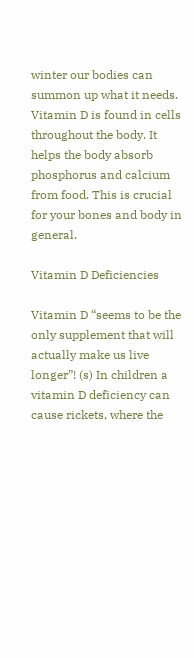winter our bodies can summon up what it needs. Vitamin D is found in cells throughout the body. It helps the body absorb phosphorus and calcium from food. This is crucial for your bones and body in general.

Vitamin D Deficiencies

Vitamin D “seems to be the only supplement that will actually make us live longer”! (s) In children a vitamin D deficiency can cause rickets, where the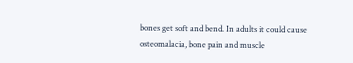bones get soft and bend. In adults it could cause osteomalacia, bone pain and muscle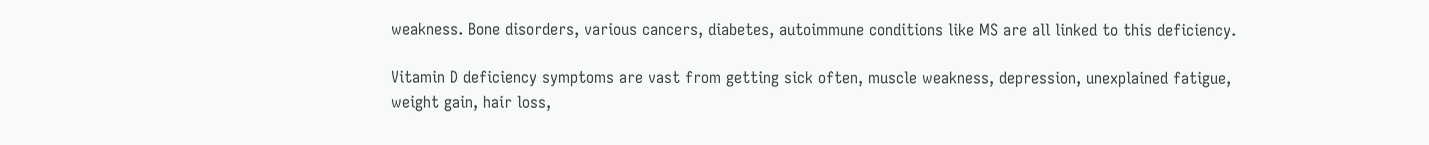weakness. Bone disorders, various cancers, diabetes, autoimmune conditions like MS are all linked to this deficiency.

Vitamin D deficiency symptoms are vast from getting sick often, muscle weakness, depression, unexplained fatigue, weight gain, hair loss,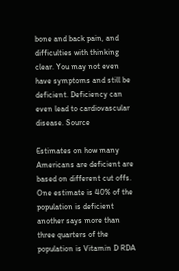bone and back pain, and difficulties with thinking clear. You may not even have symptoms and still be deficient. Deficiency can even lead to cardiovascular disease. Source

Estimates on how many Americans are deficient are based on different cut offs. One estimate is 40% of the population is deficient another says more than three quarters of the population is Vitamin D RDA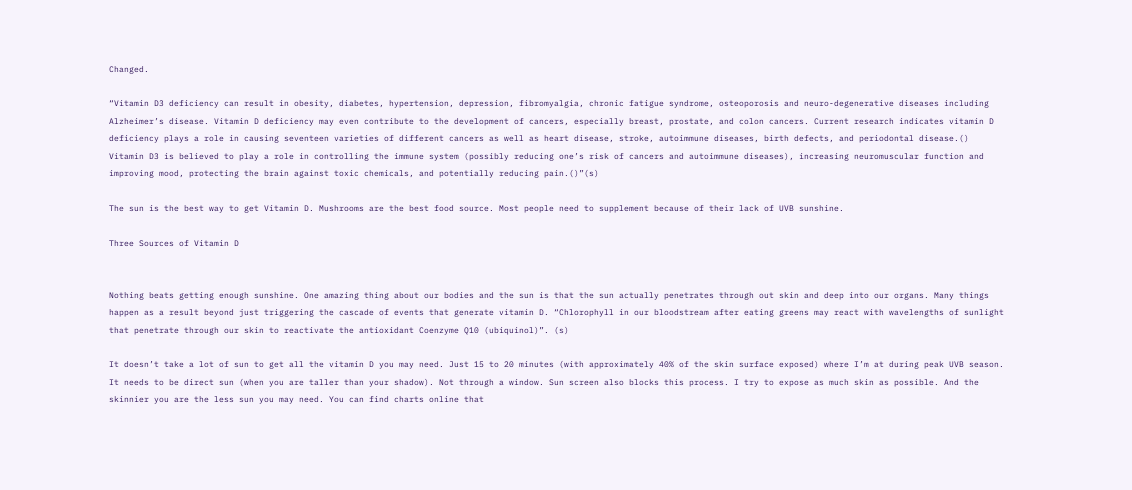Changed.

“Vitamin D3 deficiency can result in obesity, diabetes, hypertension, depression, fibromyalgia, chronic fatigue syndrome, osteoporosis and neuro-degenerative diseases including Alzheimer’s disease. Vitamin D deficiency may even contribute to the development of cancers, especially breast, prostate, and colon cancers. Current research indicates vitamin D deficiency plays a role in causing seventeen varieties of different cancers as well as heart disease, stroke, autoimmune diseases, birth defects, and periodontal disease.() Vitamin D3 is believed to play a role in controlling the immune system (possibly reducing one’s risk of cancers and autoimmune diseases), increasing neuromuscular function and improving mood, protecting the brain against toxic chemicals, and potentially reducing pain.()”(s)

The sun is the best way to get Vitamin D. Mushrooms are the best food source. Most people need to supplement because of their lack of UVB sunshine.

Three Sources of Vitamin D


Nothing beats getting enough sunshine. One amazing thing about our bodies and the sun is that the sun actually penetrates through out skin and deep into our organs. Many things happen as a result beyond just triggering the cascade of events that generate vitamin D. “Chlorophyll in our bloodstream after eating greens may react with wavelengths of sunlight that penetrate through our skin to reactivate the antioxidant Coenzyme Q10 (ubiquinol)”. (s)

It doesn’t take a lot of sun to get all the vitamin D you may need. Just 15 to 20 minutes (with approximately 40% of the skin surface exposed) where I’m at during peak UVB season. It needs to be direct sun (when you are taller than your shadow). Not through a window. Sun screen also blocks this process. I try to expose as much skin as possible. And the skinnier you are the less sun you may need. You can find charts online that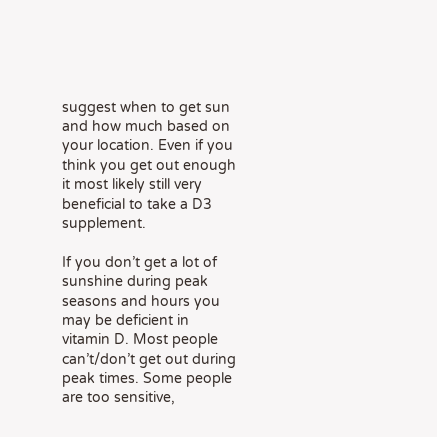suggest when to get sun and how much based on your location. Even if you think you get out enough it most likely still very beneficial to take a D3 supplement.

If you don’t get a lot of sunshine during peak seasons and hours you may be deficient in vitamin D. Most people can’t/don’t get out during peak times. Some people are too sensitive,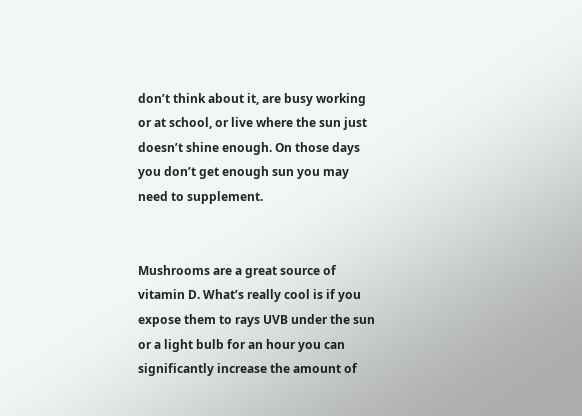don’t think about it, are busy working or at school, or live where the sun just doesn’t shine enough. On those days you don’t get enough sun you may need to supplement.


Mushrooms are a great source of vitamin D. What’s really cool is if you expose them to rays UVB under the sun or a light bulb for an hour you can significantly increase the amount of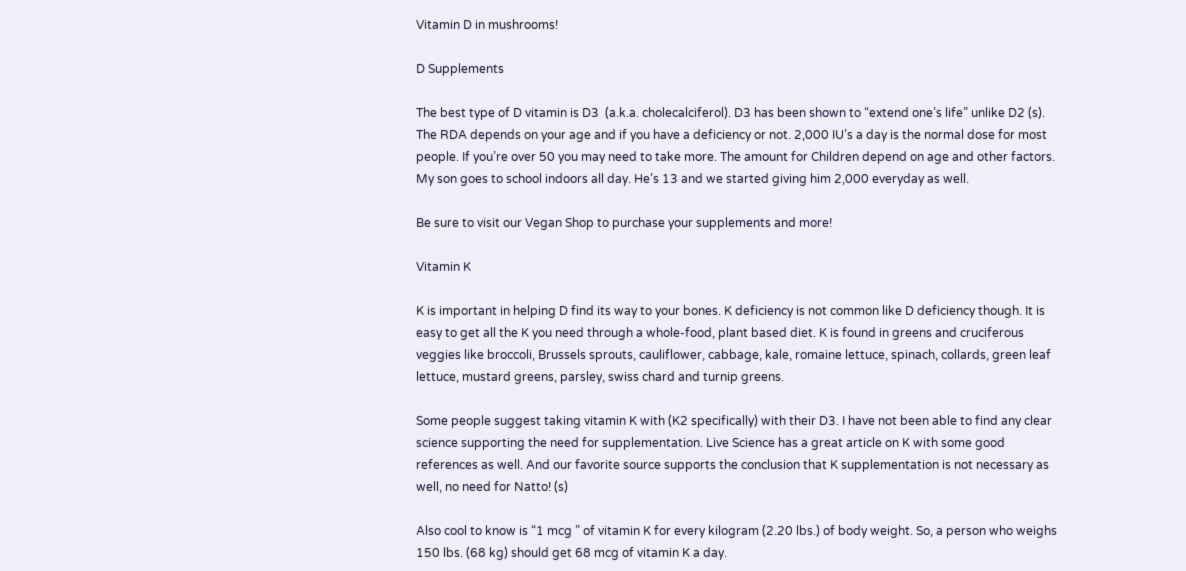Vitamin D in mushrooms!

D Supplements

The best type of D vitamin is D3  (a.k.a. cholecalciferol). D3 has been shown to “extend one’s life” unlike D2 (s). The RDA depends on your age and if you have a deficiency or not. 2,000 IU’s a day is the normal dose for most people. If you’re over 50 you may need to take more. The amount for Children depend on age and other factors. My son goes to school indoors all day. He’s 13 and we started giving him 2,000 everyday as well.

Be sure to visit our Vegan Shop to purchase your supplements and more!

Vitamin K

K is important in helping D find its way to your bones. K deficiency is not common like D deficiency though. It is easy to get all the K you need through a whole-food, plant based diet. K is found in greens and cruciferous veggies like broccoli, Brussels sprouts, cauliflower, cabbage, kale, romaine lettuce, spinach, collards, green leaf lettuce, mustard greens, parsley, swiss chard and turnip greens.

Some people suggest taking vitamin K with (K2 specifically) with their D3. I have not been able to find any clear science supporting the need for supplementation. Live Science has a great article on K with some good references as well. And our favorite source supports the conclusion that K supplementation is not necessary as well, no need for Natto! (s)

Also cool to know is “1 mcg ” of vitamin K for every kilogram (2.20 lbs.) of body weight. So, a person who weighs 150 lbs. (68 kg) should get 68 mcg of vitamin K a day.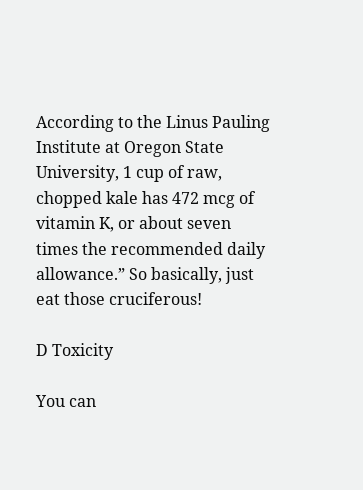According to the Linus Pauling Institute at Oregon State University, 1 cup of raw, chopped kale has 472 mcg of vitamin K, or about seven times the recommended daily allowance.” So basically, just eat those cruciferous!

D Toxicity

You can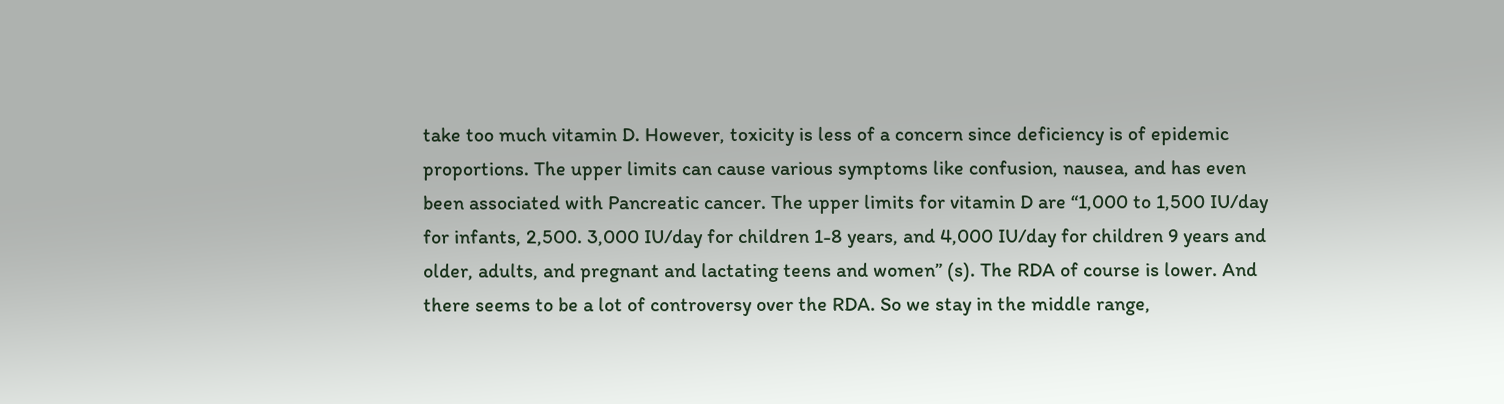take too much vitamin D. However, toxicity is less of a concern since deficiency is of epidemic proportions. The upper limits can cause various symptoms like confusion, nausea, and has even been associated with Pancreatic cancer. The upper limits for vitamin D are “1,000 to 1,500 IU/day for infants, 2,500. 3,000 IU/day for children 1-8 years, and 4,000 IU/day for children 9 years and older, adults, and pregnant and lactating teens and women” (s). The RDA of course is lower. And there seems to be a lot of controversy over the RDA. So we stay in the middle range,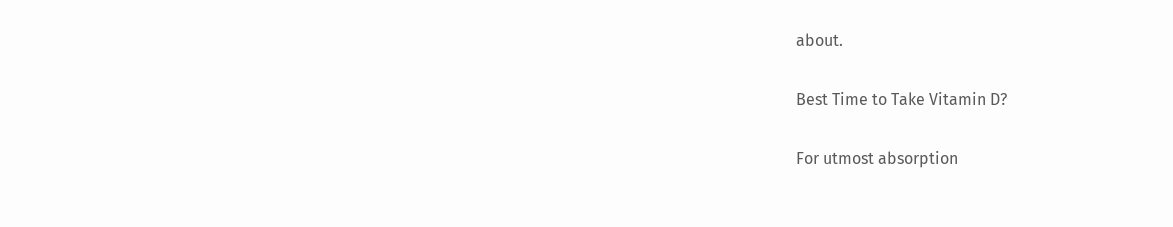about.

Best Time to Take Vitamin D?

For utmost absorption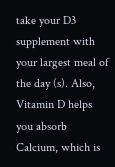take your D3 supplement with your largest meal of the day (s). Also, Vitamin D helps you absorb Calcium, which is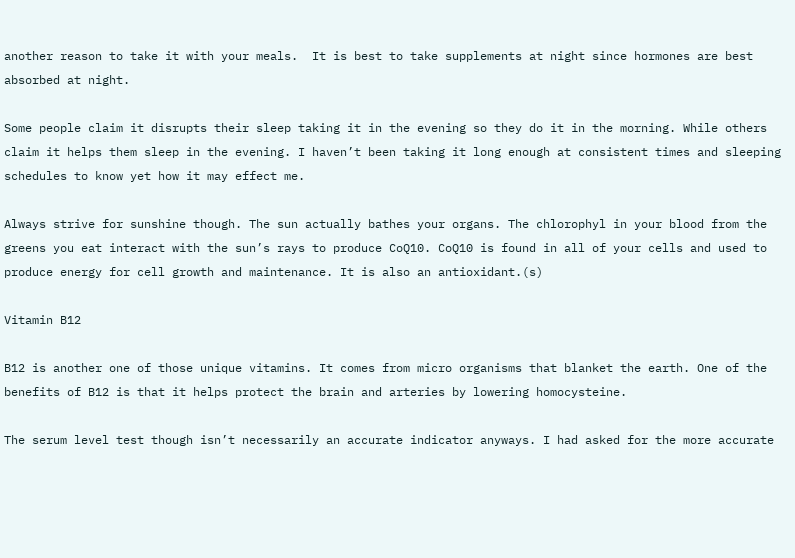another reason to take it with your meals.  It is best to take supplements at night since hormones are best absorbed at night.

Some people claim it disrupts their sleep taking it in the evening so they do it in the morning. While others claim it helps them sleep in the evening. I haven’t been taking it long enough at consistent times and sleeping schedules to know yet how it may effect me.

Always strive for sunshine though. The sun actually bathes your organs. The chlorophyl in your blood from the greens you eat interact with the sun’s rays to produce CoQ10. CoQ10 is found in all of your cells and used to produce energy for cell growth and maintenance. It is also an antioxidant.(s)

Vitamin B12

B12 is another one of those unique vitamins. It comes from micro organisms that blanket the earth. One of the benefits of B12 is that it helps protect the brain and arteries by lowering homocysteine.

The serum level test though isn’t necessarily an accurate indicator anyways. I had asked for the more accurate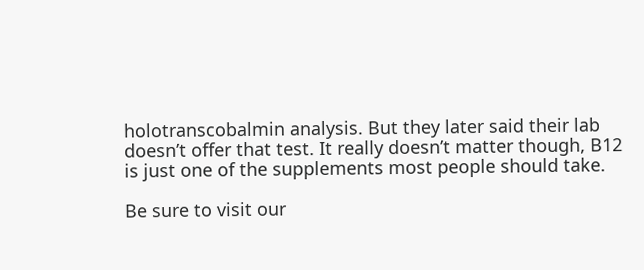holotranscobalmin analysis. But they later said their lab doesn’t offer that test. It really doesn’t matter though, B12 is just one of the supplements most people should take.

Be sure to visit our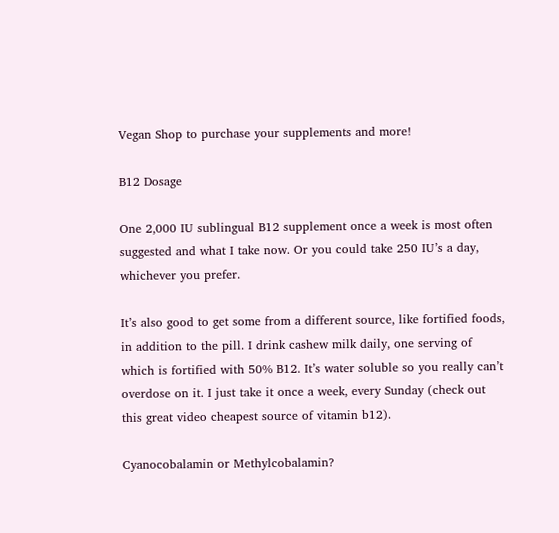Vegan Shop to purchase your supplements and more!

B12 Dosage

One 2,000 IU sublingual B12 supplement once a week is most often suggested and what I take now. Or you could take 250 IU’s a day, whichever you prefer.

It’s also good to get some from a different source, like fortified foods, in addition to the pill. I drink cashew milk daily, one serving of which is fortified with 50% B12. It’s water soluble so you really can’t overdose on it. I just take it once a week, every Sunday (check out this great video cheapest source of vitamin b12).

Cyanocobalamin or Methylcobalamin?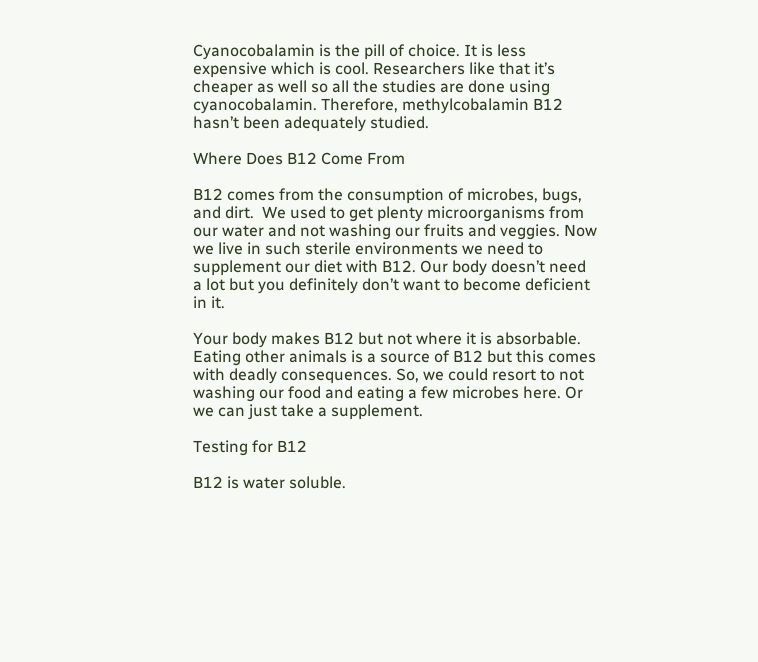Cyanocobalamin is the pill of choice. It is less expensive which is cool. Researchers like that it’s cheaper as well so all the studies are done using cyanocobalamin. Therefore, methylcobalamin B12 hasn’t been adequately studied.

Where Does B12 Come From

B12 comes from the consumption of microbes, bugs, and dirt.  We used to get plenty microorganisms from our water and not washing our fruits and veggies. Now we live in such sterile environments we need to supplement our diet with B12. Our body doesn’t need a lot but you definitely don’t want to become deficient in it.

Your body makes B12 but not where it is absorbable. Eating other animals is a source of B12 but this comes with deadly consequences. So, we could resort to not washing our food and eating a few microbes here. Or we can just take a supplement.

Testing for B12

B12 is water soluble.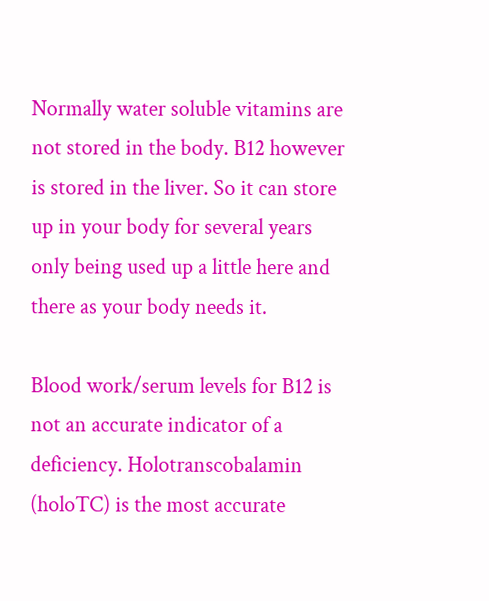Normally water soluble vitamins are not stored in the body. B12 however is stored in the liver. So it can store up in your body for several years only being used up a little here and there as your body needs it.

Blood work/serum levels for B12 is not an accurate indicator of a deficiency. Holotranscobalamin (holoTC) is the most accurate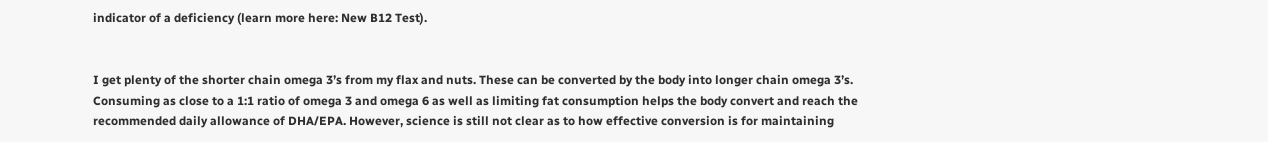indicator of a deficiency (learn more here: New B12 Test).


I get plenty of the shorter chain omega 3’s from my flax and nuts. These can be converted by the body into longer chain omega 3’s. Consuming as close to a 1:1 ratio of omega 3 and omega 6 as well as limiting fat consumption helps the body convert and reach the recommended daily allowance of DHA/EPA. However, science is still not clear as to how effective conversion is for maintaining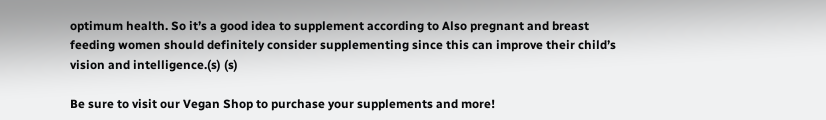optimum health. So it’s a good idea to supplement according to Also pregnant and breast feeding women should definitely consider supplementing since this can improve their child’s vision and intelligence.(s) (s)

Be sure to visit our Vegan Shop to purchase your supplements and more!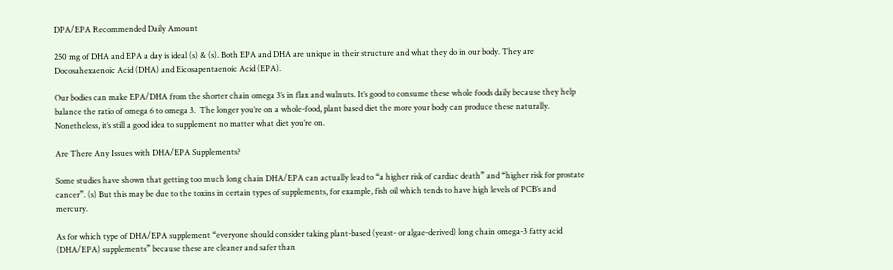DPA/EPA Recommended Daily Amount

250 mg of DHA and EPA a day is ideal (s) & (s). Both EPA and DHA are unique in their structure and what they do in our body. They are Docosahexaenoic Acid (DHA) and Eicosapentaenoic Acid (EPA).

Our bodies can make EPA/DHA from the shorter chain omega 3’s in flax and walnuts. It’s good to consume these whole foods daily because they help balance the ratio of omega 6 to omega 3.  The longer you’re on a whole-food, plant based diet the more your body can produce these naturally. Nonetheless, it’s still a good idea to supplement no matter what diet you’re on.

Are There Any Issues with DHA/EPA Supplements?

Some studies have shown that getting too much long chain DHA/EPA can actually lead to “a higher risk of cardiac death” and “higher risk for prostate cancer”. (s) But this may be due to the toxins in certain types of supplements, for example, fish oil which tends to have high levels of PCB’s and mercury.

As for which type of DHA/EPA supplement “everyone should consider taking plant-based (yeast- or algae-derived) long chain omega-3 fatty acid (DHA/EPA) supplements” because these are cleaner and safer than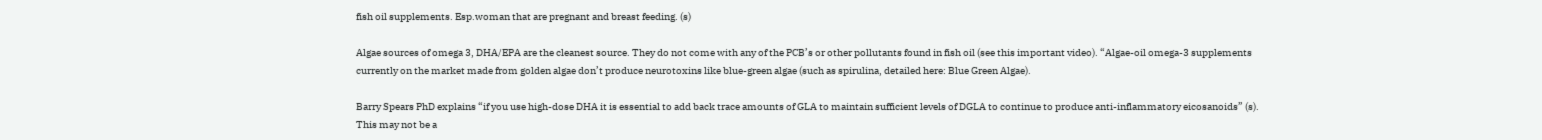fish oil supplements. Esp.woman that are pregnant and breast feeding. (s)

Algae sources of omega 3, DHA/EPA are the cleanest source. They do not come with any of the PCB’s or other pollutants found in fish oil (see this important video). “Algae-oil omega-3 supplements currently on the market made from golden algae don’t produce neurotoxins like blue-green algae (such as spirulina, detailed here: Blue Green Algae).

Barry Spears PhD explains “if you use high-dose DHA it is essential to add back trace amounts of GLA to maintain sufficient levels of DGLA to continue to produce anti-inflammatory eicosanoids” (s). This may not be a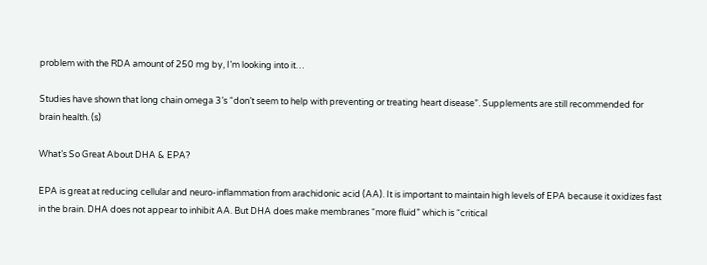problem with the RDA amount of 250 mg by, I’m looking into it…

Studies have shown that long chain omega 3’s “don’t seem to help with preventing or treating heart disease”. Supplements are still recommended for brain health. (s)

What’s So Great About DHA & EPA?

EPA is great at reducing cellular and neuro-inflammation from arachidonic acid (AA). It is important to maintain high levels of EPA because it oxidizes fast in the brain. DHA does not appear to inhibit AA. But DHA does make membranes “more fluid” which is “critical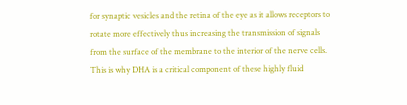for synaptic vesicles and the retina of the eye as it allows receptors to rotate more effectively thus increasing the transmission of signals from the surface of the membrane to the interior of the nerve cells. This is why DHA is a critical component of these highly fluid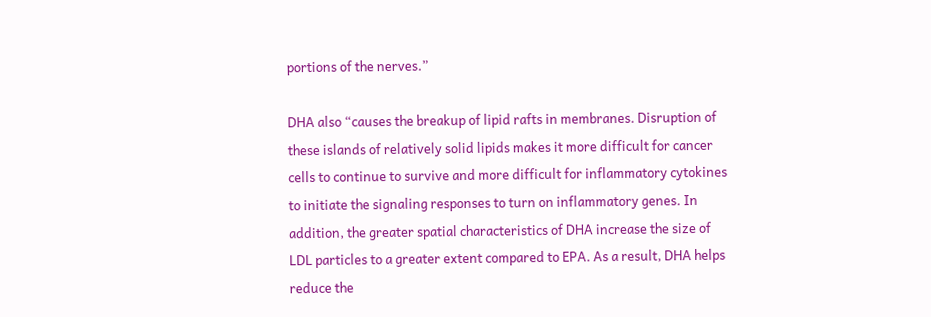portions of the nerves.”

DHA also “causes the breakup of lipid rafts in membranes. Disruption of these islands of relatively solid lipids makes it more difficult for cancer cells to continue to survive and more difficult for inflammatory cytokines to initiate the signaling responses to turn on inflammatory genes. In addition, the greater spatial characteristics of DHA increase the size of LDL particles to a greater extent compared to EPA. As a result, DHA helps reduce the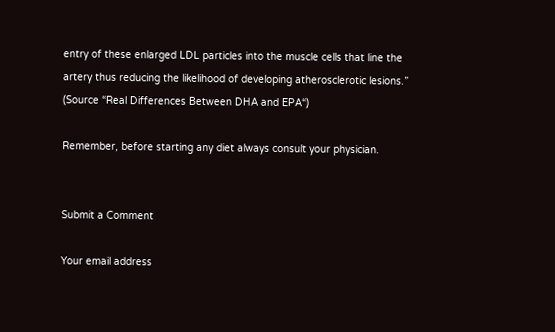entry of these enlarged LDL particles into the muscle cells that line the artery thus reducing the likelihood of developing atherosclerotic lesions.” (Source “Real Differences Between DHA and EPA“)

Remember, before starting any diet always consult your physician.


Submit a Comment

Your email address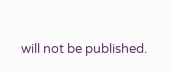will not be published.